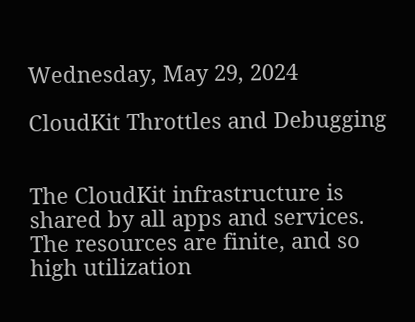Wednesday, May 29, 2024

CloudKit Throttles and Debugging


The CloudKit infrastructure is shared by all apps and services. The resources are finite, and so high utilization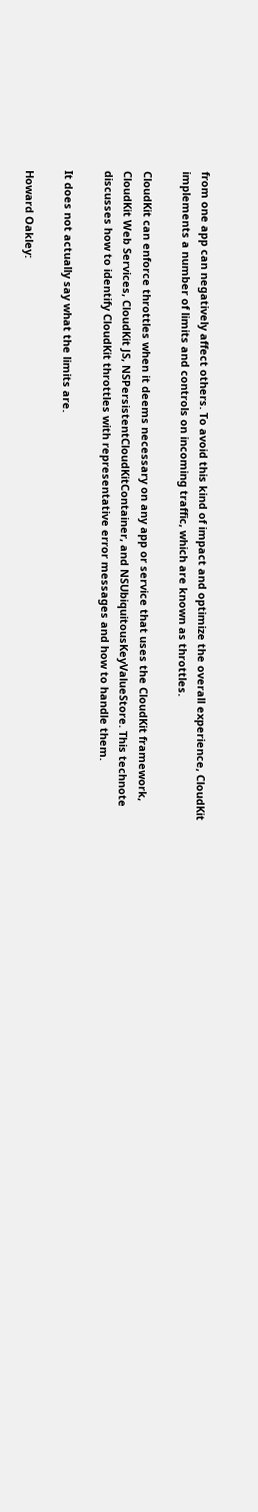from one app can negatively affect others. To avoid this kind of impact and optimize the overall experience, CloudKit implements a number of limits and controls on incoming traffic, which are known as throttles.

CloudKit can enforce throttles when it deems necessary on any app or service that uses the CloudKit framework, CloudKit Web Services, CloudKit JS, NSPersistentCloudKitContainer, and NSUbiquitousKeyValueStore. This technote discusses how to identify CloudKit throttles with representative error messages and how to handle them.

It does not actually say what the limits are.

Howard Oakley: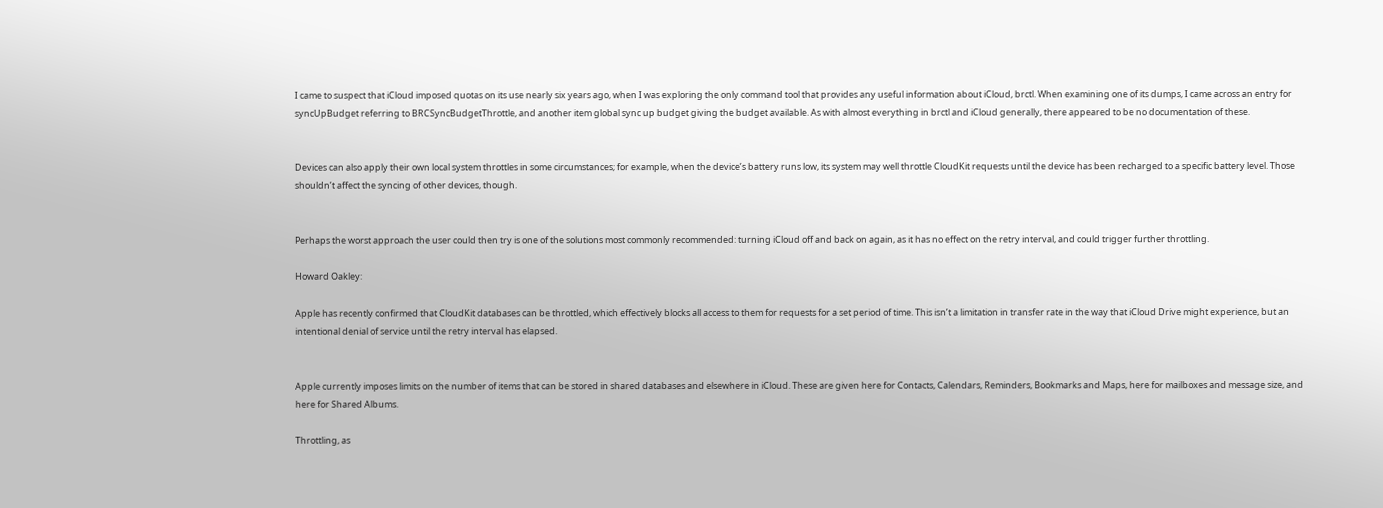I came to suspect that iCloud imposed quotas on its use nearly six years ago, when I was exploring the only command tool that provides any useful information about iCloud, brctl. When examining one of its dumps, I came across an entry for syncUpBudget referring to BRCSyncBudgetThrottle, and another item global sync up budget giving the budget available. As with almost everything in brctl and iCloud generally, there appeared to be no documentation of these.


Devices can also apply their own local system throttles in some circumstances; for example, when the device’s battery runs low, its system may well throttle CloudKit requests until the device has been recharged to a specific battery level. Those shouldn’t affect the syncing of other devices, though.


Perhaps the worst approach the user could then try is one of the solutions most commonly recommended: turning iCloud off and back on again, as it has no effect on the retry interval, and could trigger further throttling.

Howard Oakley:

Apple has recently confirmed that CloudKit databases can be throttled, which effectively blocks all access to them for requests for a set period of time. This isn’t a limitation in transfer rate in the way that iCloud Drive might experience, but an intentional denial of service until the retry interval has elapsed.


Apple currently imposes limits on the number of items that can be stored in shared databases and elsewhere in iCloud. These are given here for Contacts, Calendars, Reminders, Bookmarks and Maps, here for mailboxes and message size, and here for Shared Albums.

Throttling, as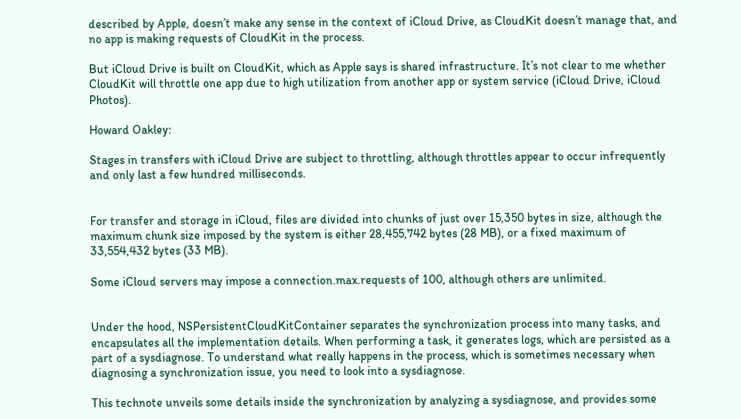described by Apple, doesn’t make any sense in the context of iCloud Drive, as CloudKit doesn’t manage that, and no app is making requests of CloudKit in the process.

But iCloud Drive is built on CloudKit, which as Apple says is shared infrastructure. It’s not clear to me whether CloudKit will throttle one app due to high utilization from another app or system service (iCloud Drive, iCloud Photos).

Howard Oakley:

Stages in transfers with iCloud Drive are subject to throttling, although throttles appear to occur infrequently and only last a few hundred milliseconds.


For transfer and storage in iCloud, files are divided into chunks of just over 15,350 bytes in size, although the maximum chunk size imposed by the system is either 28,455,742 bytes (28 MB), or a fixed maximum of 33,554,432 bytes (33 MB).

Some iCloud servers may impose a connection.max.requests of 100, although others are unlimited.


Under the hood, NSPersistentCloudKitContainer separates the synchronization process into many tasks, and encapsulates all the implementation details. When performing a task, it generates logs, which are persisted as a part of a sysdiagnose. To understand what really happens in the process, which is sometimes necessary when diagnosing a synchronization issue, you need to look into a sysdiagnose.

This technote unveils some details inside the synchronization by analyzing a sysdiagnose, and provides some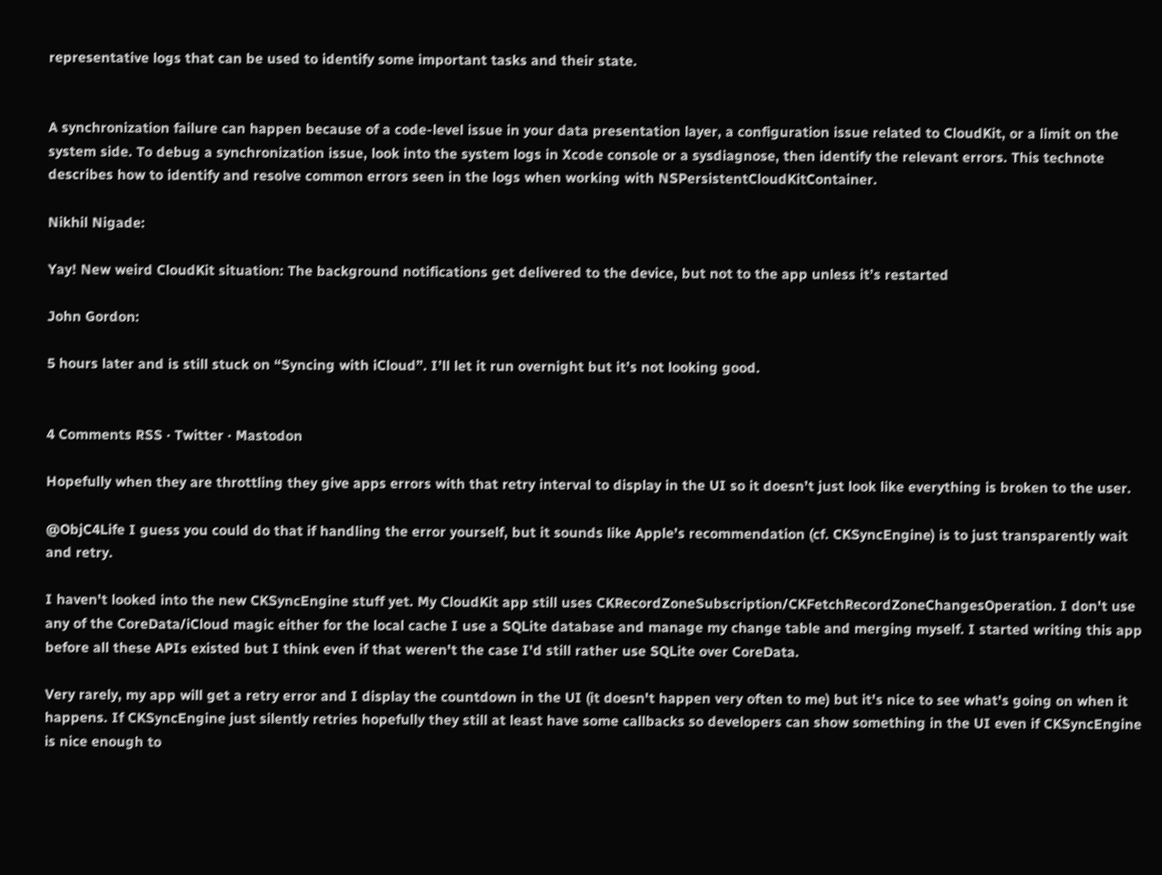representative logs that can be used to identify some important tasks and their state.


A synchronization failure can happen because of a code-level issue in your data presentation layer, a configuration issue related to CloudKit, or a limit on the system side. To debug a synchronization issue, look into the system logs in Xcode console or a sysdiagnose, then identify the relevant errors. This technote describes how to identify and resolve common errors seen in the logs when working with NSPersistentCloudKitContainer.

Nikhil Nigade:

Yay! New weird CloudKit situation: The background notifications get delivered to the device, but not to the app unless it’s restarted

John Gordon:

5 hours later and is still stuck on “Syncing with iCloud”. I’ll let it run overnight but it’s not looking good.


4 Comments RSS · Twitter · Mastodon

Hopefully when they are throttling they give apps errors with that retry interval to display in the UI so it doesn’t just look like everything is broken to the user.

@ObjC4Life I guess you could do that if handling the error yourself, but it sounds like Apple’s recommendation (cf. CKSyncEngine) is to just transparently wait and retry.

I haven't looked into the new CKSyncEngine stuff yet. My CloudKit app still uses CKRecordZoneSubscription/CKFetchRecordZoneChangesOperation. I don't use any of the CoreData/iCloud magic either for the local cache I use a SQLite database and manage my change table and merging myself. I started writing this app before all these APIs existed but I think even if that weren't the case I'd still rather use SQLite over CoreData.

Very rarely, my app will get a retry error and I display the countdown in the UI (it doesn't happen very often to me) but it's nice to see what's going on when it happens. If CKSyncEngine just silently retries hopefully they still at least have some callbacks so developers can show something in the UI even if CKSyncEngine is nice enough to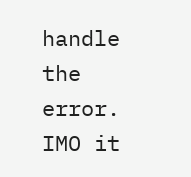handle the error. IMO it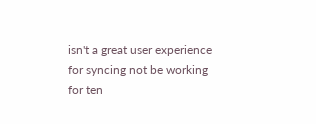isn't a great user experience for syncing not be working for ten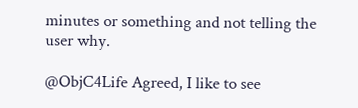minutes or something and not telling the user why.

@ObjC4Life Agreed, I like to see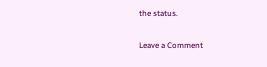the status.

Leave a Comment